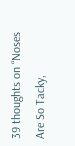39 thoughts on “Noses Are So Tacky,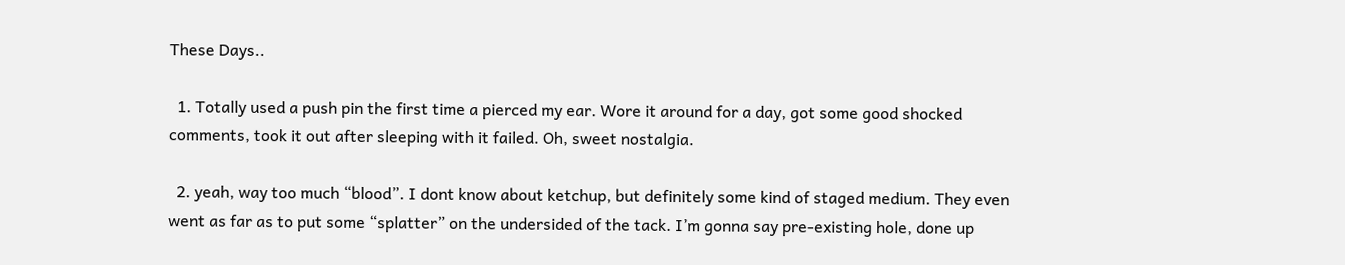These Days..

  1. Totally used a push pin the first time a pierced my ear. Wore it around for a day, got some good shocked comments, took it out after sleeping with it failed. Oh, sweet nostalgia.

  2. yeah, way too much “blood”. I dont know about ketchup, but definitely some kind of staged medium. They even went as far as to put some “splatter” on the undersided of the tack. I’m gonna say pre-existing hole, done up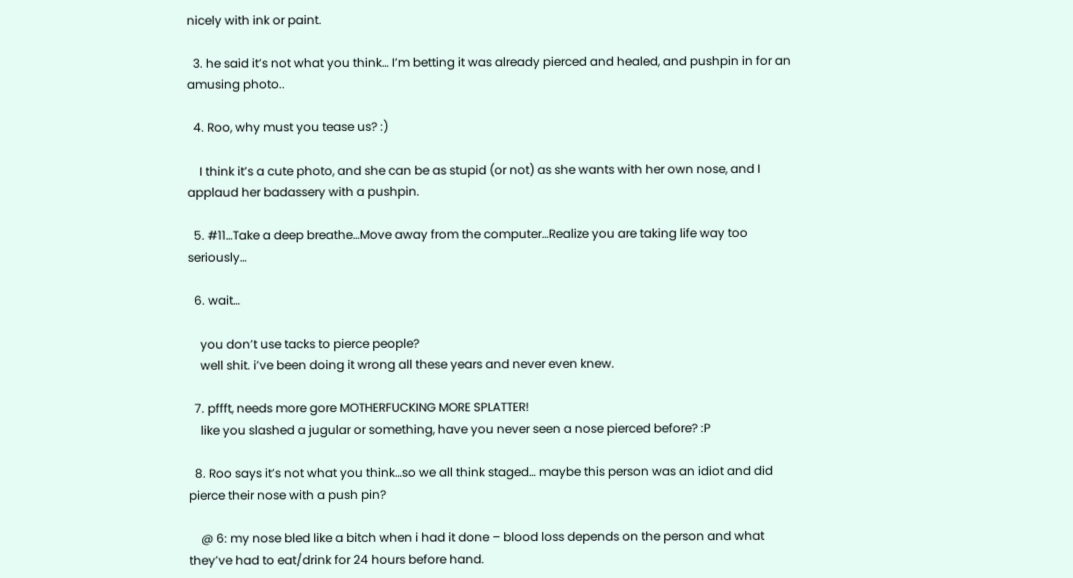nicely with ink or paint.

  3. he said it’s not what you think… I’m betting it was already pierced and healed, and pushpin in for an amusing photo..

  4. Roo, why must you tease us? :)

    I think it’s a cute photo, and she can be as stupid (or not) as she wants with her own nose, and I applaud her badassery with a pushpin.

  5. #11…Take a deep breathe…Move away from the computer…Realize you are taking life way too seriously…

  6. wait…

    you don’t use tacks to pierce people?
    well shit. i’ve been doing it wrong all these years and never even knew.

  7. pffft, needs more gore MOTHERFUCKING MORE SPLATTER!
    like you slashed a jugular or something, have you never seen a nose pierced before? :P

  8. Roo says it’s not what you think…so we all think staged… maybe this person was an idiot and did pierce their nose with a push pin?

    @ 6: my nose bled like a bitch when i had it done – blood loss depends on the person and what they’ve had to eat/drink for 24 hours before hand.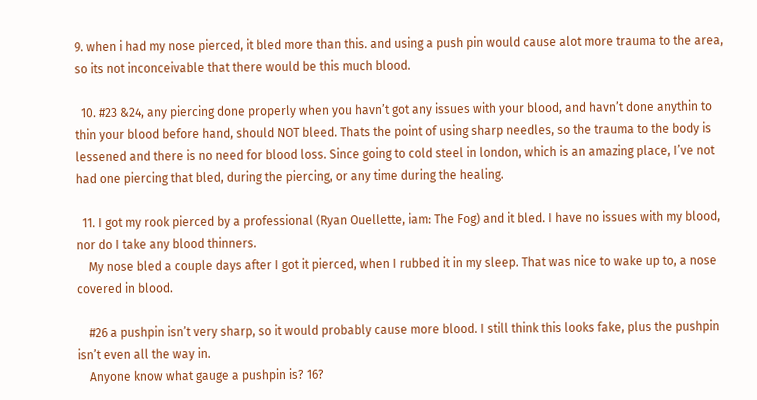9. when i had my nose pierced, it bled more than this. and using a push pin would cause alot more trauma to the area, so its not inconceivable that there would be this much blood.

  10. #23 &24, any piercing done properly when you havn’t got any issues with your blood, and havn’t done anythin to thin your blood before hand, should NOT bleed. Thats the point of using sharp needles, so the trauma to the body is lessened and there is no need for blood loss. Since going to cold steel in london, which is an amazing place, I’ve not had one piercing that bled, during the piercing, or any time during the healing.

  11. I got my rook pierced by a professional (Ryan Ouellette, iam: The Fog) and it bled. I have no issues with my blood, nor do I take any blood thinners.
    My nose bled a couple days after I got it pierced, when I rubbed it in my sleep. That was nice to wake up to, a nose covered in blood.

    #26 a pushpin isn’t very sharp, so it would probably cause more blood. I still think this looks fake, plus the pushpin isn’t even all the way in.
    Anyone know what gauge a pushpin is? 16?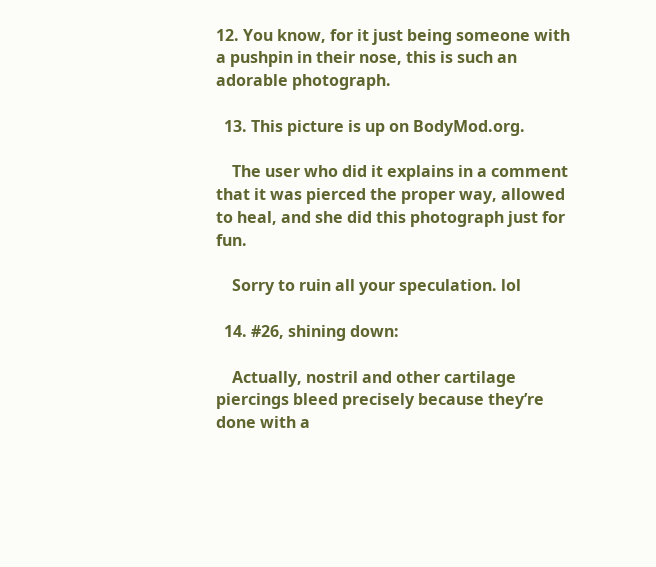12. You know, for it just being someone with a pushpin in their nose, this is such an adorable photograph.

  13. This picture is up on BodyMod.org.

    The user who did it explains in a comment that it was pierced the proper way, allowed to heal, and she did this photograph just for fun.

    Sorry to ruin all your speculation. lol

  14. #26, shining down:

    Actually, nostril and other cartilage piercings bleed precisely because they’re done with a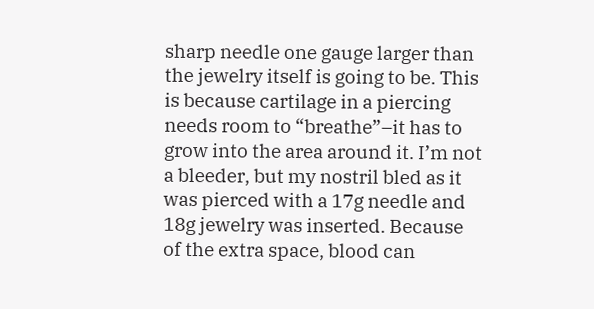sharp needle one gauge larger than the jewelry itself is going to be. This is because cartilage in a piercing needs room to “breathe”–it has to grow into the area around it. I’m not a bleeder, but my nostril bled as it was pierced with a 17g needle and 18g jewelry was inserted. Because of the extra space, blood can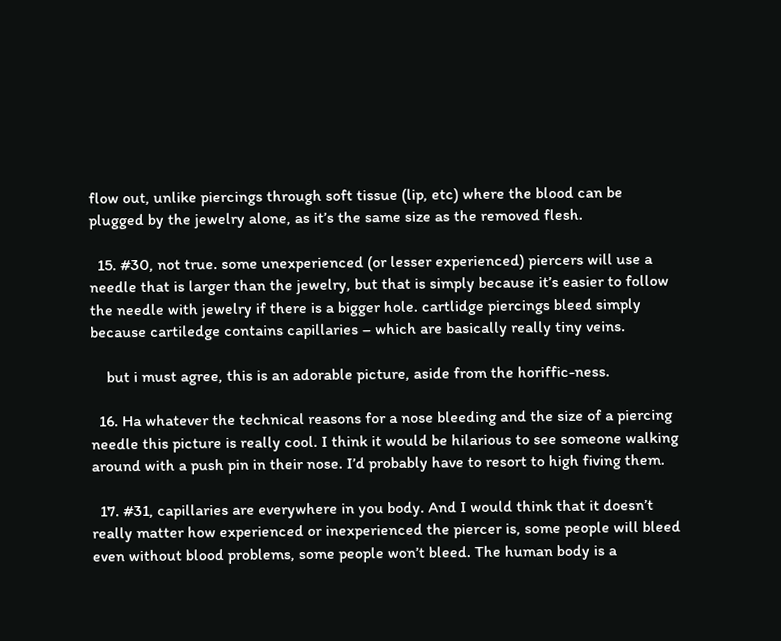flow out, unlike piercings through soft tissue (lip, etc) where the blood can be plugged by the jewelry alone, as it’s the same size as the removed flesh.

  15. #30, not true. some unexperienced (or lesser experienced) piercers will use a needle that is larger than the jewelry, but that is simply because it’s easier to follow the needle with jewelry if there is a bigger hole. cartlidge piercings bleed simply because cartiledge contains capillaries – which are basically really tiny veins.

    but i must agree, this is an adorable picture, aside from the horiffic-ness.

  16. Ha whatever the technical reasons for a nose bleeding and the size of a piercing needle this picture is really cool. I think it would be hilarious to see someone walking around with a push pin in their nose. I’d probably have to resort to high fiving them.

  17. #31, capillaries are everywhere in you body. And I would think that it doesn’t really matter how experienced or inexperienced the piercer is, some people will bleed even without blood problems, some people won’t bleed. The human body is a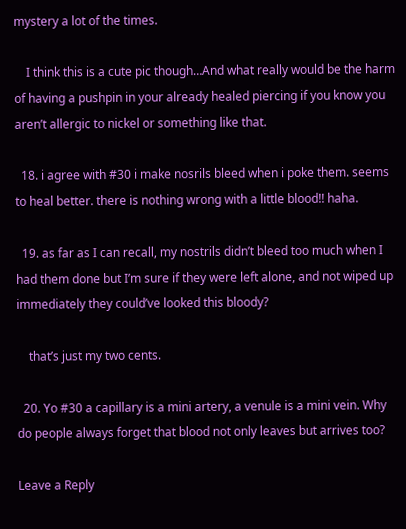mystery a lot of the times.

    I think this is a cute pic though…And what really would be the harm of having a pushpin in your already healed piercing if you know you aren’t allergic to nickel or something like that.

  18. i agree with #30 i make nosrils bleed when i poke them. seems to heal better. there is nothing wrong with a little blood!! haha.

  19. as far as I can recall, my nostrils didn’t bleed too much when I had them done but I’m sure if they were left alone, and not wiped up immediately they could’ve looked this bloody?

    that’s just my two cents.

  20. Yo #30 a capillary is a mini artery, a venule is a mini vein. Why do people always forget that blood not only leaves but arrives too?

Leave a Reply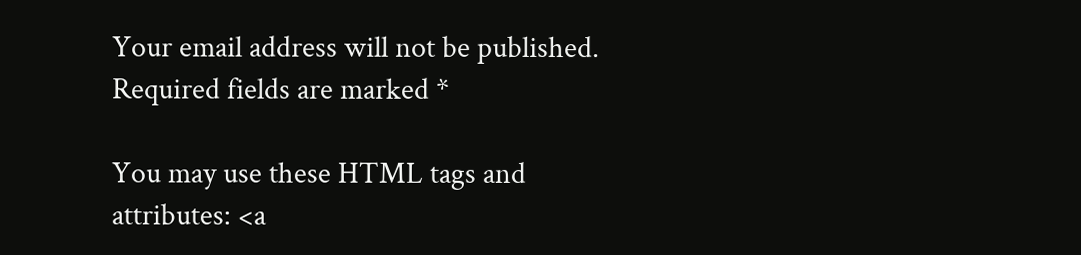Your email address will not be published. Required fields are marked *

You may use these HTML tags and attributes: <a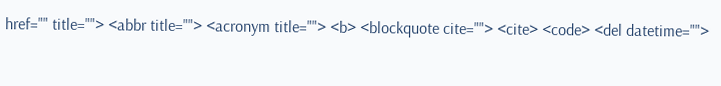href="" title=""> <abbr title=""> <acronym title=""> <b> <blockquote cite=""> <cite> <code> <del datetime="">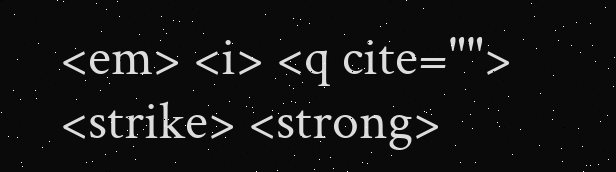<em> <i> <q cite=""> <strike> <strong>